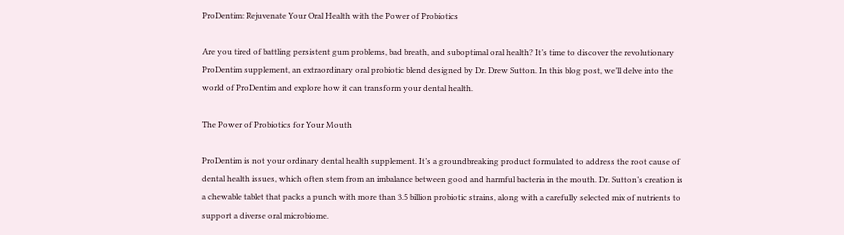ProDentim: Rejuvenate Your Oral Health with the Power of Probiotics

Are you tired of battling persistent gum problems, bad breath, and suboptimal oral health? It’s time to discover the revolutionary ProDentim supplement, an extraordinary oral probiotic blend designed by Dr. Drew Sutton. In this blog post, we’ll delve into the world of ProDentim and explore how it can transform your dental health.

The Power of Probiotics for Your Mouth

ProDentim is not your ordinary dental health supplement. It’s a groundbreaking product formulated to address the root cause of dental health issues, which often stem from an imbalance between good and harmful bacteria in the mouth. Dr. Sutton’s creation is a chewable tablet that packs a punch with more than 3.5 billion probiotic strains, along with a carefully selected mix of nutrients to support a diverse oral microbiome.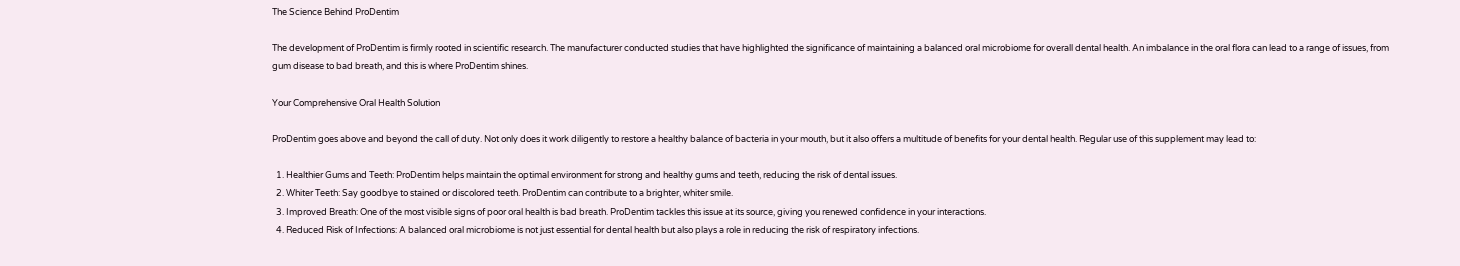The Science Behind ProDentim

The development of ProDentim is firmly rooted in scientific research. The manufacturer conducted studies that have highlighted the significance of maintaining a balanced oral microbiome for overall dental health. An imbalance in the oral flora can lead to a range of issues, from gum disease to bad breath, and this is where ProDentim shines.

Your Comprehensive Oral Health Solution

ProDentim goes above and beyond the call of duty. Not only does it work diligently to restore a healthy balance of bacteria in your mouth, but it also offers a multitude of benefits for your dental health. Regular use of this supplement may lead to:

  1. Healthier Gums and Teeth: ProDentim helps maintain the optimal environment for strong and healthy gums and teeth, reducing the risk of dental issues.
  2. Whiter Teeth: Say goodbye to stained or discolored teeth. ProDentim can contribute to a brighter, whiter smile.
  3. Improved Breath: One of the most visible signs of poor oral health is bad breath. ProDentim tackles this issue at its source, giving you renewed confidence in your interactions.
  4. Reduced Risk of Infections: A balanced oral microbiome is not just essential for dental health but also plays a role in reducing the risk of respiratory infections.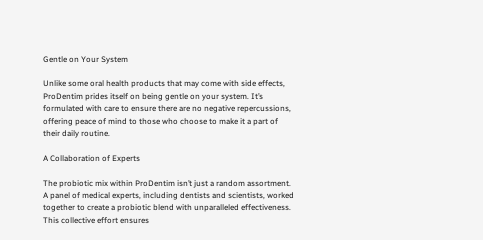Gentle on Your System

Unlike some oral health products that may come with side effects, ProDentim prides itself on being gentle on your system. It’s formulated with care to ensure there are no negative repercussions, offering peace of mind to those who choose to make it a part of their daily routine.

A Collaboration of Experts

The probiotic mix within ProDentim isn’t just a random assortment. A panel of medical experts, including dentists and scientists, worked together to create a probiotic blend with unparalleled effectiveness. This collective effort ensures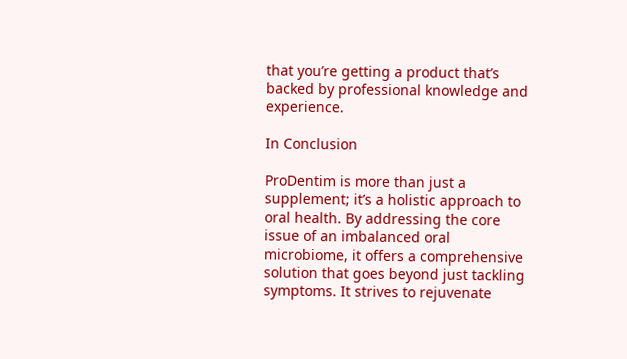that you’re getting a product that’s backed by professional knowledge and experience.

In Conclusion

ProDentim is more than just a supplement; it’s a holistic approach to oral health. By addressing the core issue of an imbalanced oral microbiome, it offers a comprehensive solution that goes beyond just tackling symptoms. It strives to rejuvenate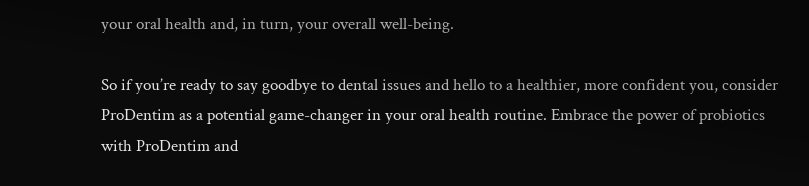your oral health and, in turn, your overall well-being.

So if you’re ready to say goodbye to dental issues and hello to a healthier, more confident you, consider ProDentim as a potential game-changer in your oral health routine. Embrace the power of probiotics with ProDentim and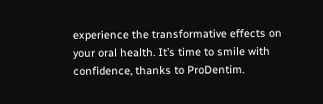experience the transformative effects on your oral health. It’s time to smile with confidence, thanks to ProDentim.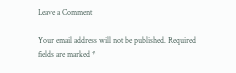Leave a Comment

Your email address will not be published. Required fields are marked *